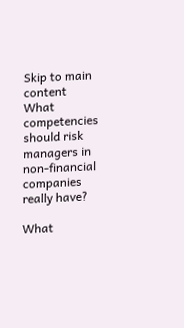Skip to main content
What competencies should risk managers in non-financial companies really have?

What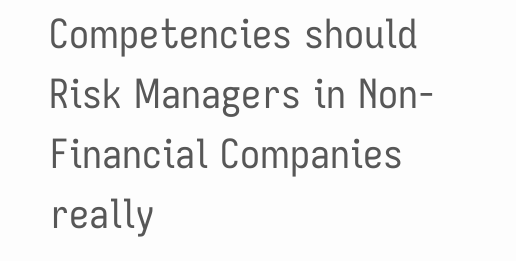Competencies should Risk Managers in Non-Financial Companies really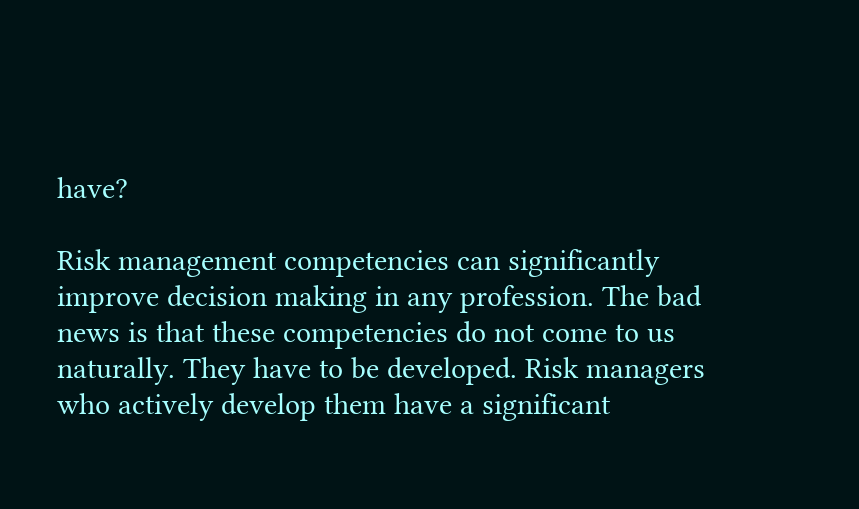have?

Risk management competencies can significantly improve decision making in any profession. The bad news is that these competencies do not come to us naturally. They have to be developed. Risk managers who actively develop them have a significant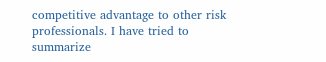competitive advantage to other risk professionals. I have tried to summarize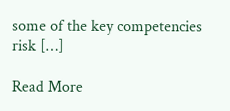some of the key competencies risk […]

Read More